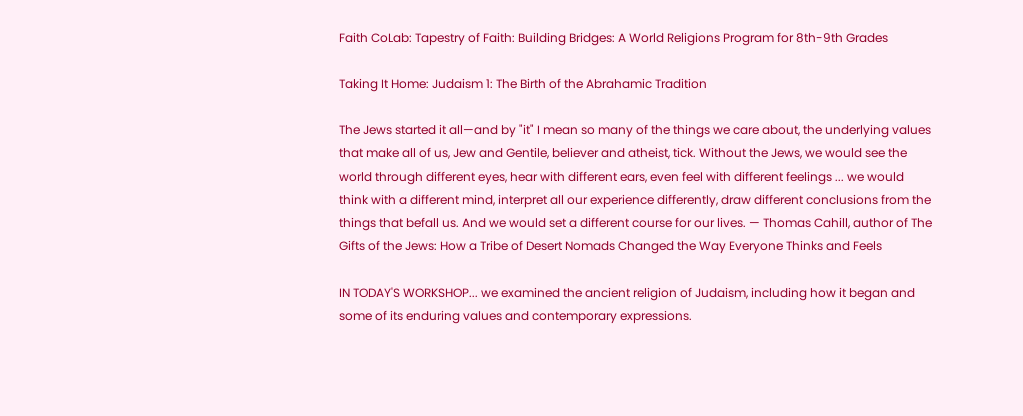Faith CoLab: Tapestry of Faith: Building Bridges: A World Religions Program for 8th-9th Grades

Taking It Home: Judaism 1: The Birth of the Abrahamic Tradition

The Jews started it all—and by "it" I mean so many of the things we care about, the underlying values that make all of us, Jew and Gentile, believer and atheist, tick. Without the Jews, we would see the world through different eyes, hear with different ears, even feel with different feelings ... we would think with a different mind, interpret all our experience differently, draw different conclusions from the things that befall us. And we would set a different course for our lives. — Thomas Cahill, author of The Gifts of the Jews: How a Tribe of Desert Nomads Changed the Way Everyone Thinks and Feels

IN TODAY'S WORKSHOP... we examined the ancient religion of Judaism, including how it began and some of its enduring values and contemporary expressions.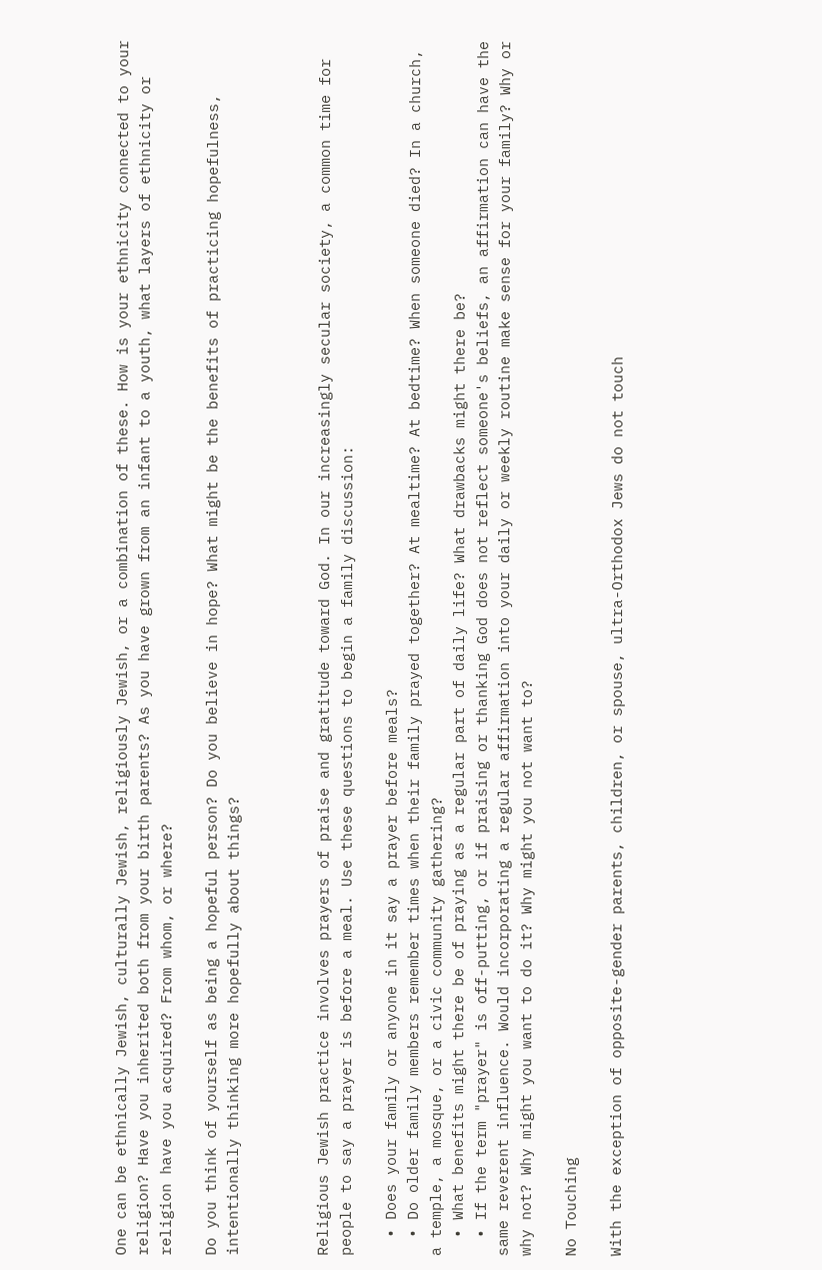One can be ethnically Jewish, culturally Jewish, religiously Jewish, or a combination of these. How is your ethnicity connected to your religion? Have you inherited both from your birth parents? As you have grown from an infant to a youth, what layers of ethnicity or religion have you acquired? From whom, or where?

Do you think of yourself as being a hopeful person? Do you believe in hope? What might be the benefits of practicing hopefulness, intentionally thinking more hopefully about things?



Religious Jewish practice involves prayers of praise and gratitude toward God. In our increasingly secular society, a common time for people to say a prayer is before a meal. Use these questions to begin a family discussion:

  • Does your family or anyone in it say a prayer before meals?
  • Do older family members remember times when their family prayed together? At mealtime? At bedtime? When someone died? In a church, a temple, a mosque, or a civic community gathering?
  • What benefits might there be of praying as a regular part of daily life? What drawbacks might there be?
  • If the term "prayer" is off-putting, or if praising or thanking God does not reflect someone's beliefs, an affirmation can have the same reverent influence. Would incorporating a regular affirmation into your daily or weekly routine make sense for your family? Why or why not? Why might you want to do it? Why might you not want to?

No Touching

With the exception of opposite-gender parents, children, or spouse, ultra-Orthodox Jews do not touch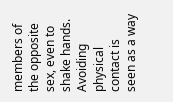members of the opposite sex, even to shake hands. Avoiding physical contact is seen as a way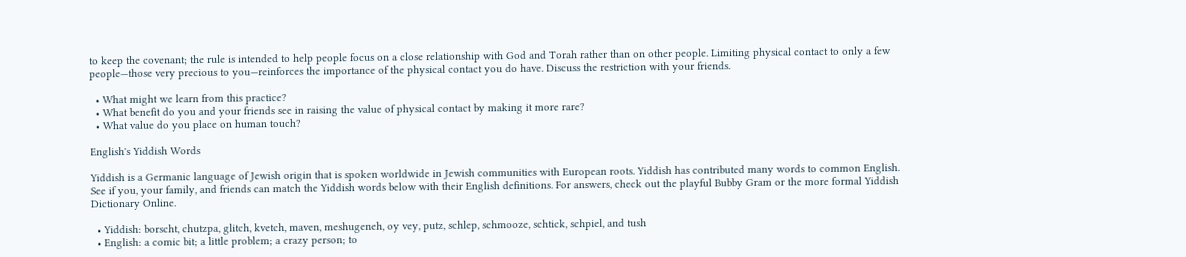to keep the covenant; the rule is intended to help people focus on a close relationship with God and Torah rather than on other people. Limiting physical contact to only a few people—those very precious to you—reinforces the importance of the physical contact you do have. Discuss the restriction with your friends.

  • What might we learn from this practice?
  • What benefit do you and your friends see in raising the value of physical contact by making it more rare?
  • What value do you place on human touch?

English's Yiddish Words

Yiddish is a Germanic language of Jewish origin that is spoken worldwide in Jewish communities with European roots. Yiddish has contributed many words to common English. See if you, your family, and friends can match the Yiddish words below with their English definitions. For answers, check out the playful Bubby Gram or the more formal Yiddish Dictionary Online.

  • Yiddish: borscht, chutzpa, glitch, kvetch, maven, meshugeneh, oy vey, putz, schlep, schmooze, schtick, schpiel, and tush
  • English: a comic bit; a little problem; a crazy person; to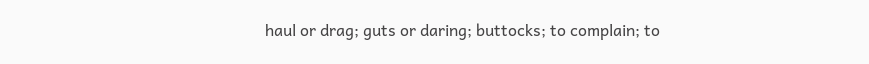haul or drag; guts or daring; buttocks; to complain; to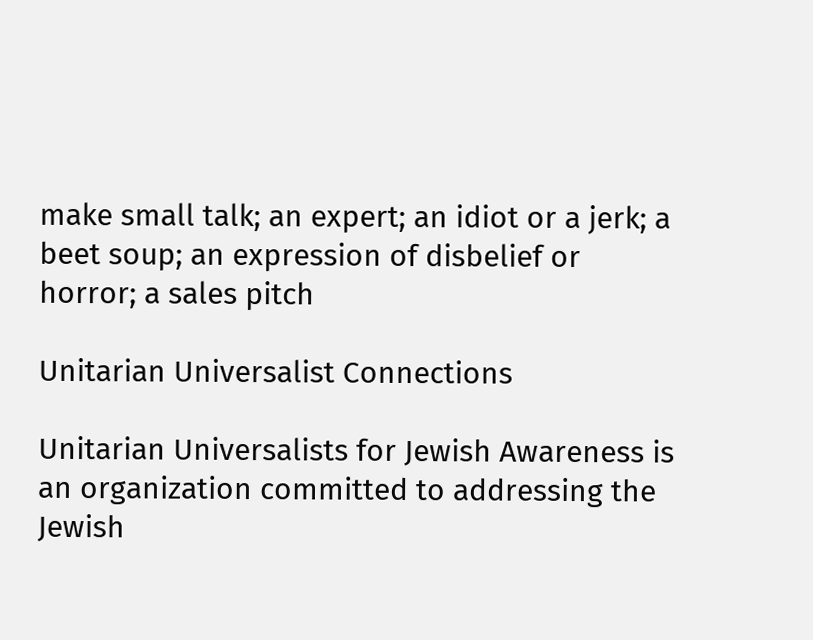make small talk; an expert; an idiot or a jerk; a beet soup; an expression of disbelief or horror; a sales pitch

Unitarian Universalist Connections

Unitarian Universalists for Jewish Awareness is an organization committed to addressing the Jewish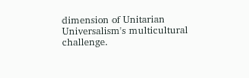dimension of Unitarian Universalism's multicultural challenge.